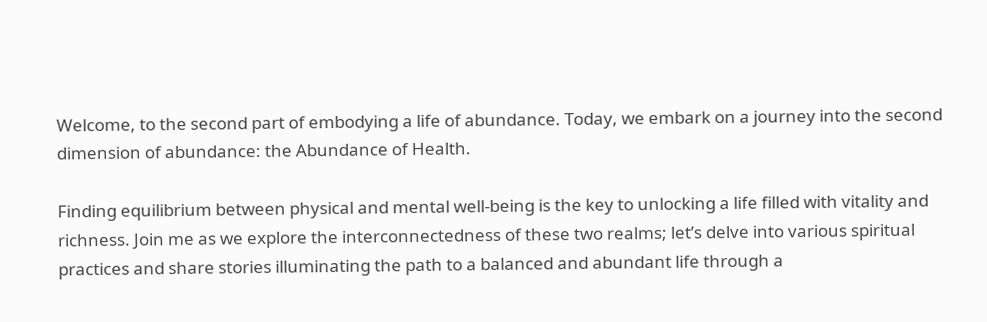Welcome, to the second part of embodying a life of abundance. Today, we embark on a journey into the second dimension of abundance: the Abundance of Health.

Finding equilibrium between physical and mental well-being is the key to unlocking a life filled with vitality and richness. Join me as we explore the interconnectedness of these two realms; let’s delve into various spiritual practices and share stories illuminating the path to a balanced and abundant life through a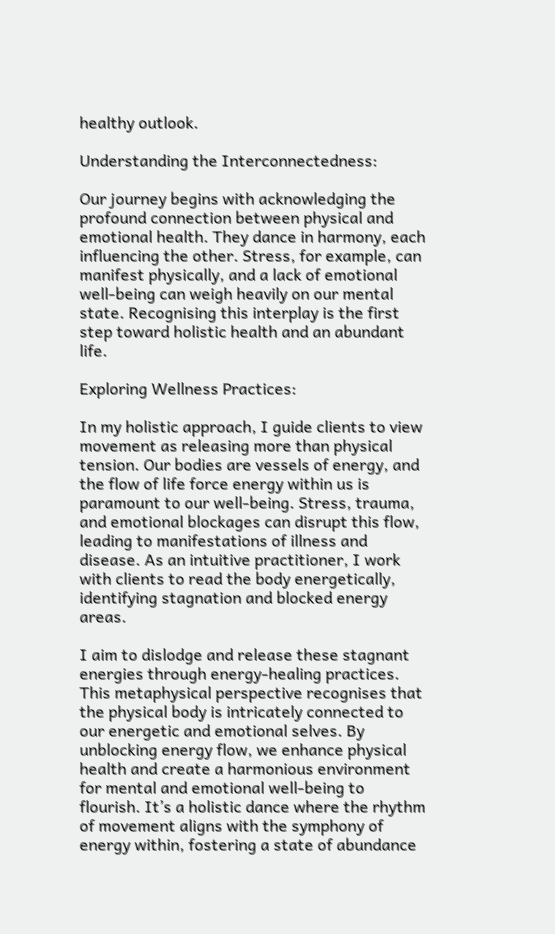healthy outlook.

Understanding the Interconnectedness:

Our journey begins with acknowledging the profound connection between physical and emotional health. They dance in harmony, each influencing the other. Stress, for example, can manifest physically, and a lack of emotional well-being can weigh heavily on our mental state. Recognising this interplay is the first step toward holistic health and an abundant life.

Exploring Wellness Practices:

In my holistic approach, I guide clients to view movement as releasing more than physical tension. Our bodies are vessels of energy, and the flow of life force energy within us is paramount to our well-being. Stress, trauma, and emotional blockages can disrupt this flow, leading to manifestations of illness and disease. As an intuitive practitioner, I work with clients to read the body energetically, identifying stagnation and blocked energy areas.

I aim to dislodge and release these stagnant energies through energy-healing practices. This metaphysical perspective recognises that the physical body is intricately connected to our energetic and emotional selves. By unblocking energy flow, we enhance physical health and create a harmonious environment for mental and emotional well-being to flourish. It’s a holistic dance where the rhythm of movement aligns with the symphony of energy within, fostering a state of abundance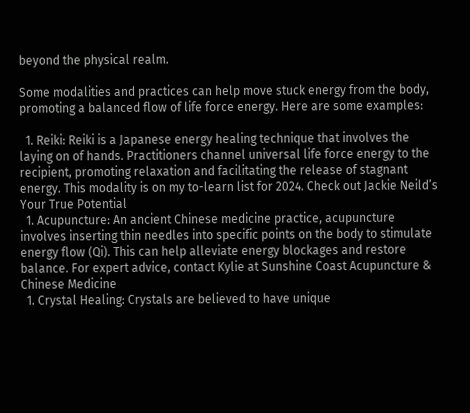beyond the physical realm.

Some modalities and practices can help move stuck energy from the body, promoting a balanced flow of life force energy. Here are some examples:

  1. Reiki: Reiki is a Japanese energy healing technique that involves the laying on of hands. Practitioners channel universal life force energy to the recipient, promoting relaxation and facilitating the release of stagnant energy. This modality is on my to-learn list for 2024. Check out Jackie Neild’s Your True Potential
  1. Acupuncture: An ancient Chinese medicine practice, acupuncture involves inserting thin needles into specific points on the body to stimulate energy flow (Qi). This can help alleviate energy blockages and restore balance. For expert advice, contact Kylie at Sunshine Coast Acupuncture & Chinese Medicine
  1. Crystal Healing: Crystals are believed to have unique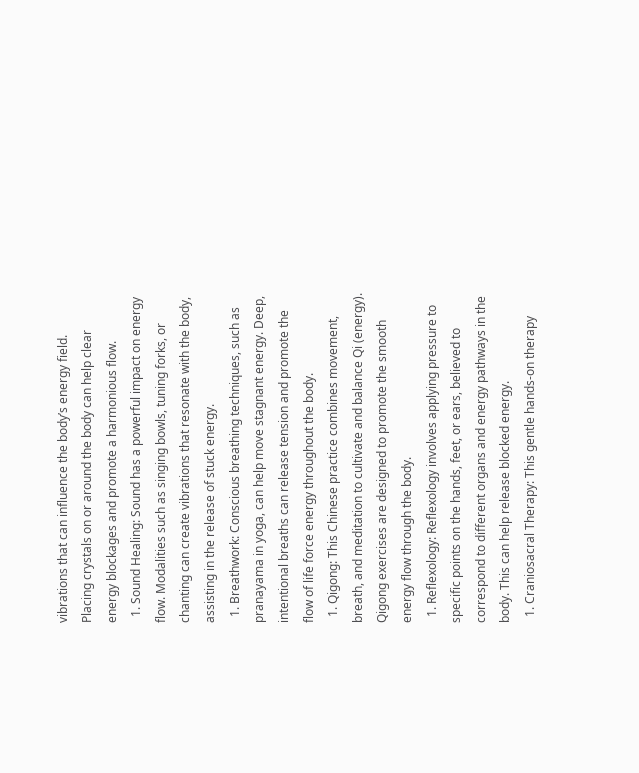vibrations that can influence the body’s energy field. Placing crystals on or around the body can help clear energy blockages and promote a harmonious flow.
  1. Sound Healing: Sound has a powerful impact on energy flow. Modalities such as singing bowls, tuning forks, or chanting can create vibrations that resonate with the body, assisting in the release of stuck energy.
  1. Breathwork: Conscious breathing techniques, such as pranayama in yoga, can help move stagnant energy. Deep, intentional breaths can release tension and promote the flow of life force energy throughout the body.
  1. Qigong: This Chinese practice combines movement, breath, and meditation to cultivate and balance Qi (energy). Qigong exercises are designed to promote the smooth energy flow through the body.
  1. Reflexology: Reflexology involves applying pressure to specific points on the hands, feet, or ears, believed to correspond to different organs and energy pathways in the body. This can help release blocked energy.
  1. Craniosacral Therapy: This gentle hands-on therapy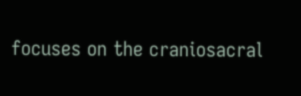focuses on the craniosacral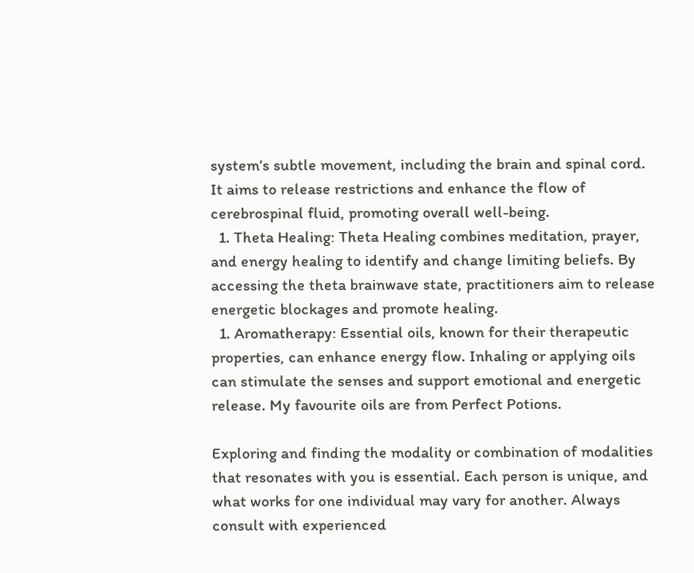system’s subtle movement, including the brain and spinal cord. It aims to release restrictions and enhance the flow of cerebrospinal fluid, promoting overall well-being.
  1. Theta Healing: Theta Healing combines meditation, prayer, and energy healing to identify and change limiting beliefs. By accessing the theta brainwave state, practitioners aim to release energetic blockages and promote healing.
  1. Aromatherapy: Essential oils, known for their therapeutic properties, can enhance energy flow. Inhaling or applying oils can stimulate the senses and support emotional and energetic release. My favourite oils are from Perfect Potions.

Exploring and finding the modality or combination of modalities that resonates with you is essential. Each person is unique, and what works for one individual may vary for another. Always consult with experienced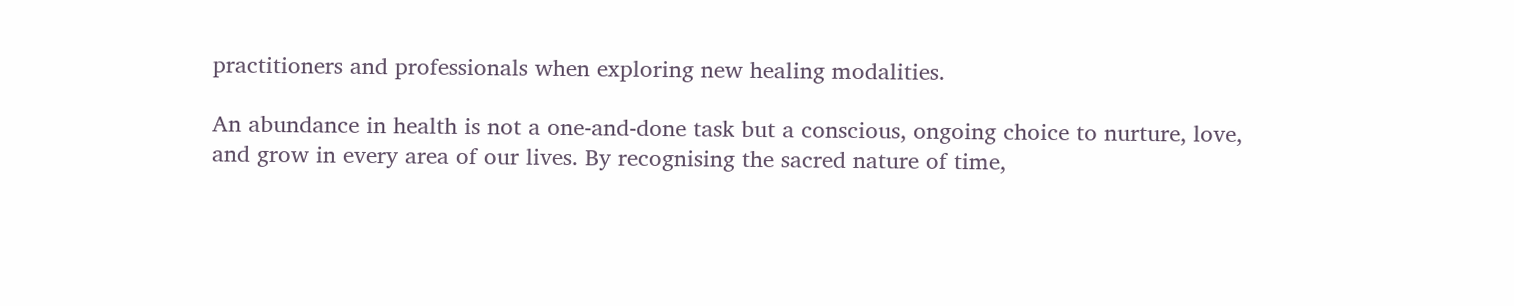practitioners and professionals when exploring new healing modalities.

An abundance in health is not a one-and-done task but a conscious, ongoing choice to nurture, love, and grow in every area of our lives. By recognising the sacred nature of time,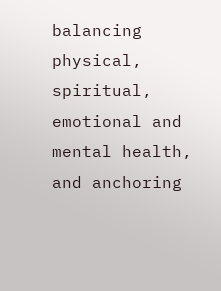balancing physical, spiritual, emotional and mental health, and anchoring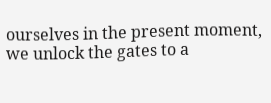ourselves in the present moment, we unlock the gates to a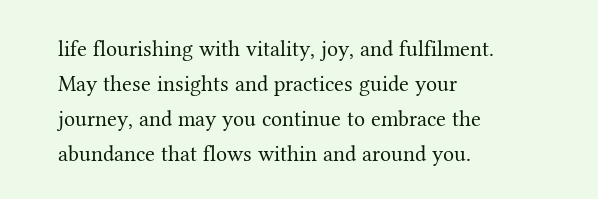life flourishing with vitality, joy, and fulfilment. May these insights and practices guide your journey, and may you continue to embrace the abundance that flows within and around you.